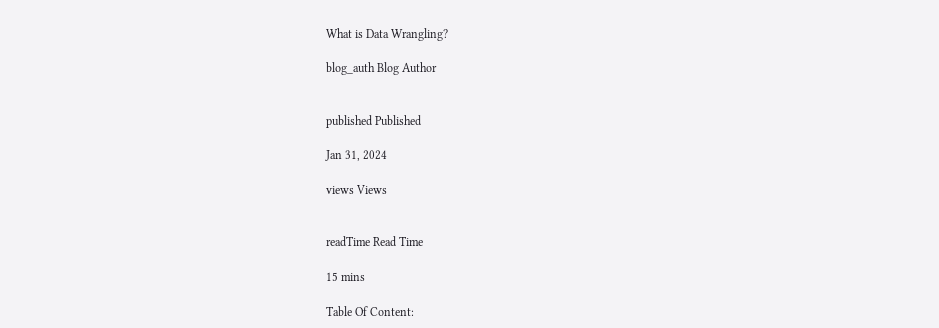What is Data Wrangling?

blog_auth Blog Author


published Published

Jan 31, 2024

views Views


readTime Read Time

15 mins

Table Of Content: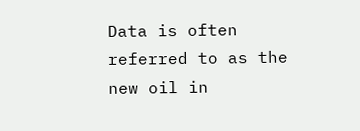Data is often referred to as the new oil in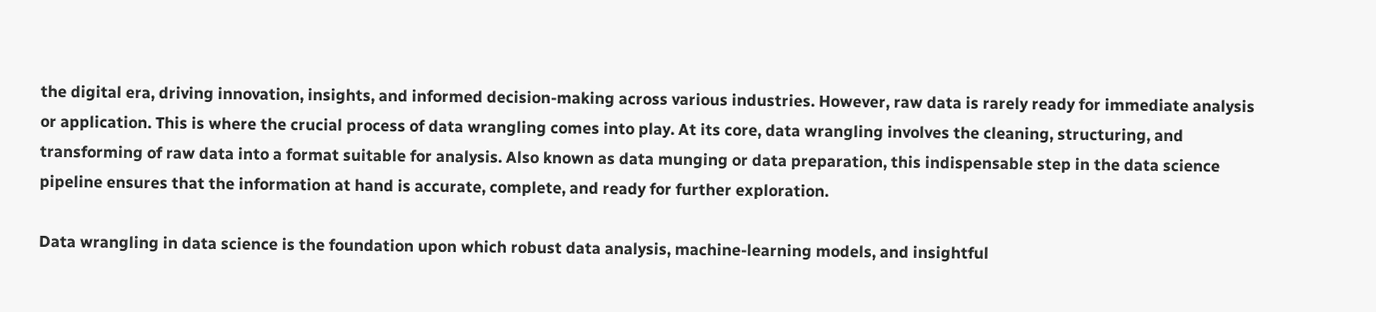the digital era, driving innovation, insights, and informed decision-making across various industries. However, raw data is rarely ready for immediate analysis or application. This is where the crucial process of data wrangling comes into play. At its core, data wrangling involves the cleaning, structuring, and transforming of raw data into a format suitable for analysis. Also known as data munging or data preparation, this indispensable step in the data science pipeline ensures that the information at hand is accurate, complete, and ready for further exploration.

Data wrangling in data science is the foundation upon which robust data analysis, machine-learning models, and insightful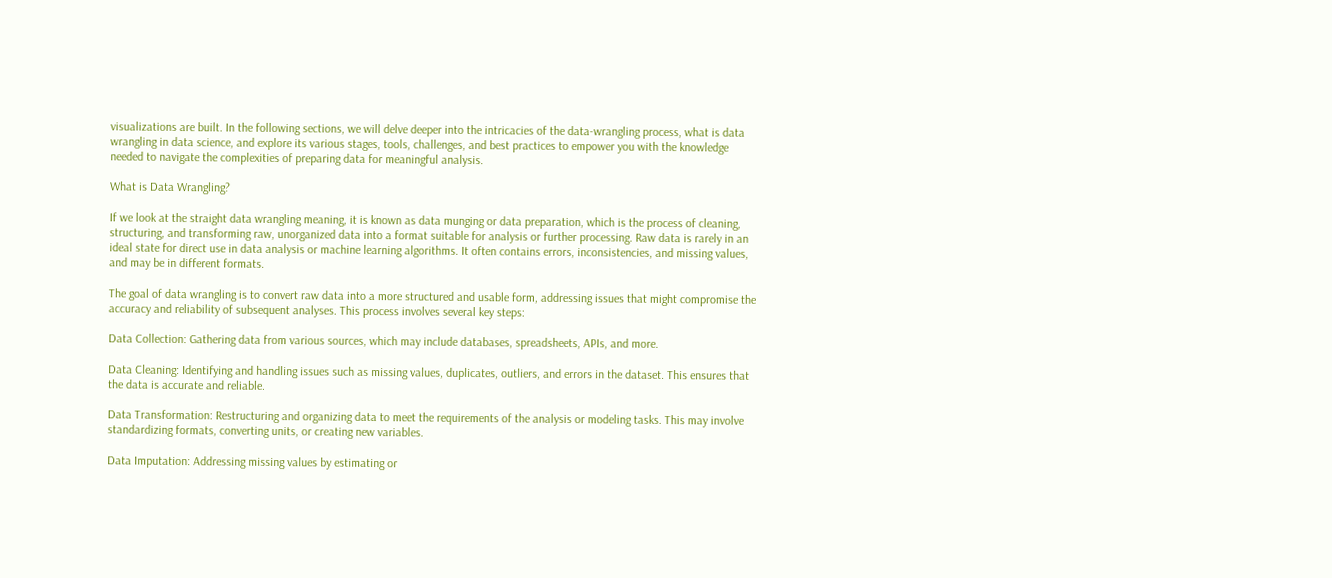visualizations are built. In the following sections, we will delve deeper into the intricacies of the data-wrangling process, what is data wrangling in data science, and explore its various stages, tools, challenges, and best practices to empower you with the knowledge needed to navigate the complexities of preparing data for meaningful analysis.

What is Data Wrangling?

If we look at the straight data wrangling meaning, it is known as data munging or data preparation, which is the process of cleaning, structuring, and transforming raw, unorganized data into a format suitable for analysis or further processing. Raw data is rarely in an ideal state for direct use in data analysis or machine learning algorithms. It often contains errors, inconsistencies, and missing values, and may be in different formats.

The goal of data wrangling is to convert raw data into a more structured and usable form, addressing issues that might compromise the accuracy and reliability of subsequent analyses. This process involves several key steps:

Data Collection: Gathering data from various sources, which may include databases, spreadsheets, APIs, and more.

Data Cleaning: Identifying and handling issues such as missing values, duplicates, outliers, and errors in the dataset. This ensures that the data is accurate and reliable.

Data Transformation: Restructuring and organizing data to meet the requirements of the analysis or modeling tasks. This may involve standardizing formats, converting units, or creating new variables.

Data Imputation: Addressing missing values by estimating or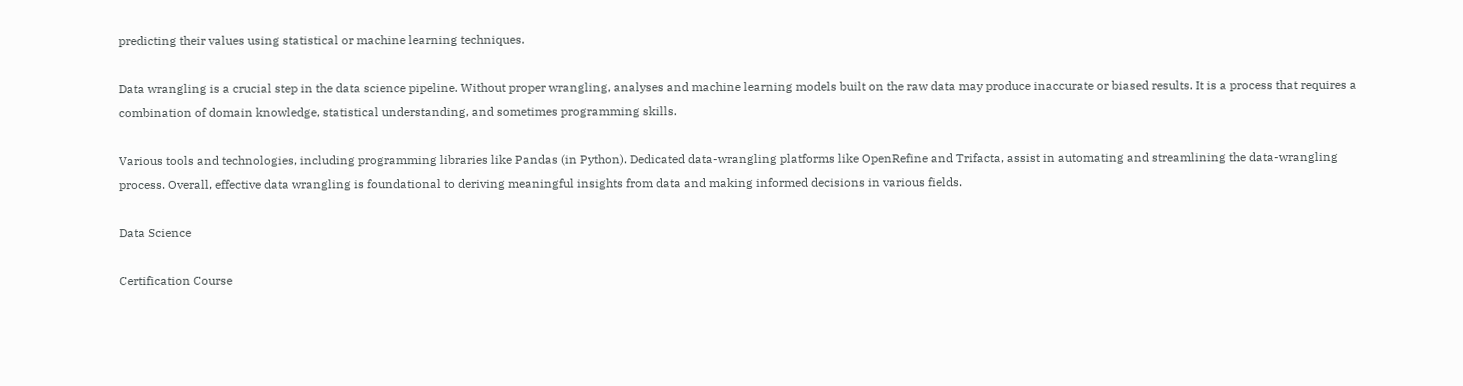predicting their values using statistical or machine learning techniques.

Data wrangling is a crucial step in the data science pipeline. Without proper wrangling, analyses and machine learning models built on the raw data may produce inaccurate or biased results. It is a process that requires a combination of domain knowledge, statistical understanding, and sometimes programming skills.

Various tools and technologies, including programming libraries like Pandas (in Python). Dedicated data-wrangling platforms like OpenRefine and Trifacta, assist in automating and streamlining the data-wrangling process. Overall, effective data wrangling is foundational to deriving meaningful insights from data and making informed decisions in various fields.

Data Science

Certification Course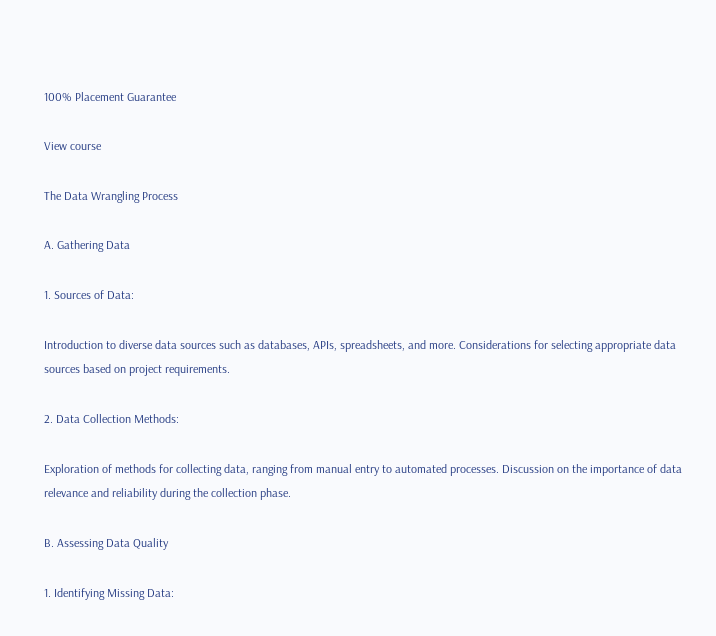100% Placement Guarantee

View course

The Data Wrangling Process

A. Gathering Data

1. Sources of Data:

Introduction to diverse data sources such as databases, APIs, spreadsheets, and more. Considerations for selecting appropriate data sources based on project requirements.

2. Data Collection Methods:

Exploration of methods for collecting data, ranging from manual entry to automated processes. Discussion on the importance of data relevance and reliability during the collection phase.

B. Assessing Data Quality

1. Identifying Missing Data: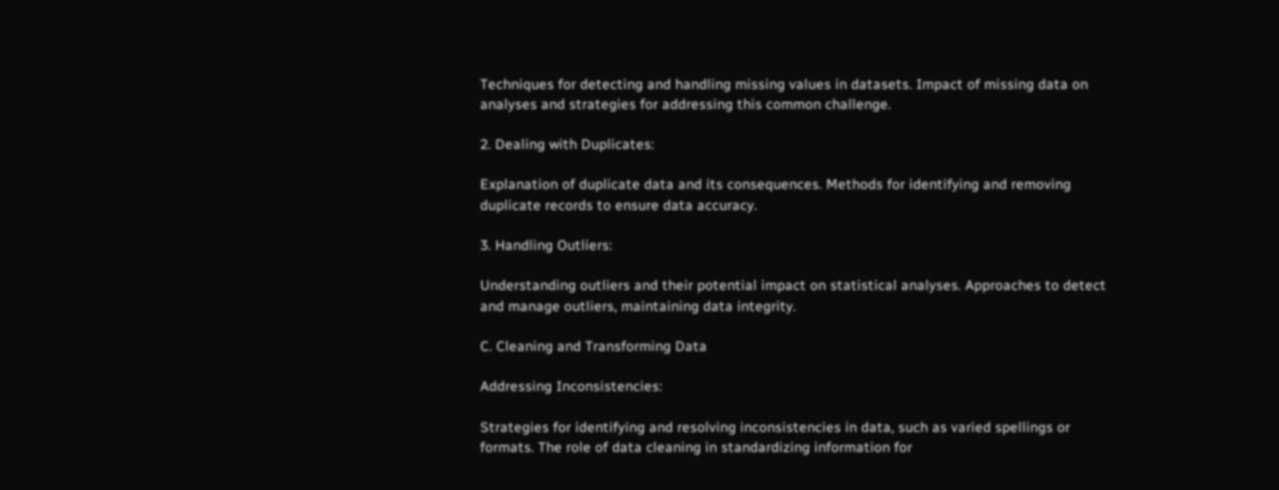Techniques for detecting and handling missing values in datasets. Impact of missing data on analyses and strategies for addressing this common challenge.

2. Dealing with Duplicates:

Explanation of duplicate data and its consequences. Methods for identifying and removing duplicate records to ensure data accuracy.

3. Handling Outliers:

Understanding outliers and their potential impact on statistical analyses. Approaches to detect and manage outliers, maintaining data integrity.

C. Cleaning and Transforming Data

Addressing Inconsistencies:

Strategies for identifying and resolving inconsistencies in data, such as varied spellings or formats. The role of data cleaning in standardizing information for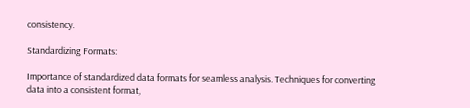consistency.

Standardizing Formats:

Importance of standardized data formats for seamless analysis. Techniques for converting data into a consistent format,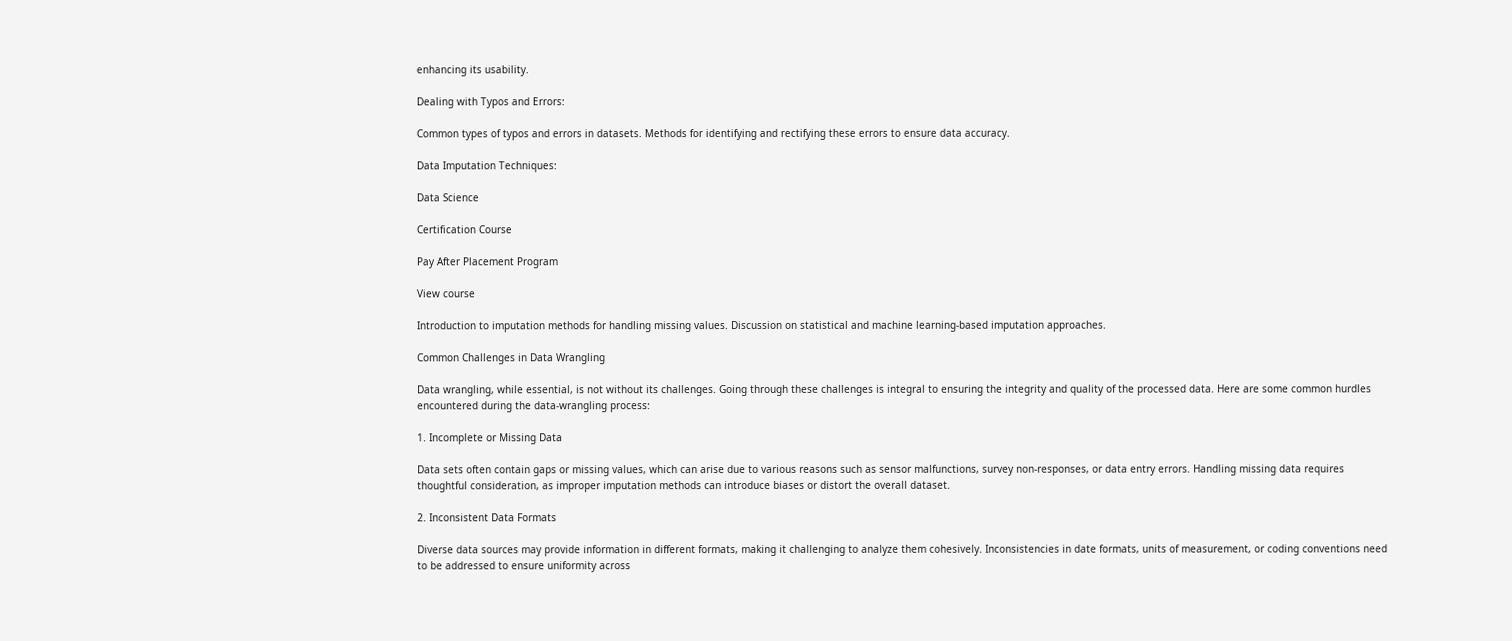enhancing its usability.

Dealing with Typos and Errors:

Common types of typos and errors in datasets. Methods for identifying and rectifying these errors to ensure data accuracy.

Data Imputation Techniques:

Data Science

Certification Course

Pay After Placement Program

View course

Introduction to imputation methods for handling missing values. Discussion on statistical and machine learning-based imputation approaches.

Common Challenges in Data Wrangling

Data wrangling, while essential, is not without its challenges. Going through these challenges is integral to ensuring the integrity and quality of the processed data. Here are some common hurdles encountered during the data-wrangling process:

1. Incomplete or Missing Data

Data sets often contain gaps or missing values, which can arise due to various reasons such as sensor malfunctions, survey non-responses, or data entry errors. Handling missing data requires thoughtful consideration, as improper imputation methods can introduce biases or distort the overall dataset.

2. Inconsistent Data Formats

Diverse data sources may provide information in different formats, making it challenging to analyze them cohesively. Inconsistencies in date formats, units of measurement, or coding conventions need to be addressed to ensure uniformity across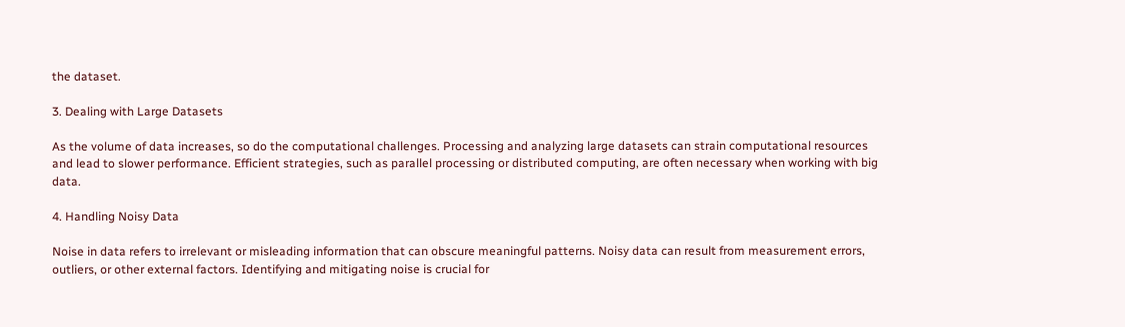the dataset.

3. Dealing with Large Datasets

As the volume of data increases, so do the computational challenges. Processing and analyzing large datasets can strain computational resources and lead to slower performance. Efficient strategies, such as parallel processing or distributed computing, are often necessary when working with big data.

4. Handling Noisy Data

Noise in data refers to irrelevant or misleading information that can obscure meaningful patterns. Noisy data can result from measurement errors, outliers, or other external factors. Identifying and mitigating noise is crucial for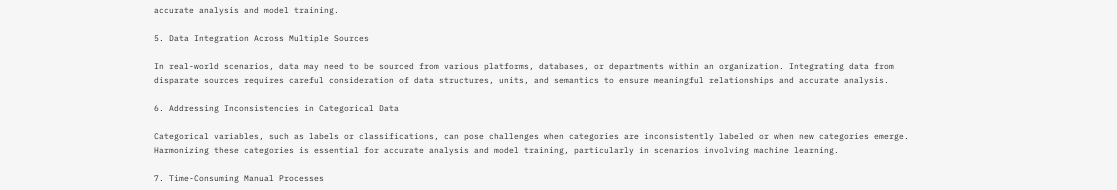accurate analysis and model training.

5. Data Integration Across Multiple Sources

In real-world scenarios, data may need to be sourced from various platforms, databases, or departments within an organization. Integrating data from disparate sources requires careful consideration of data structures, units, and semantics to ensure meaningful relationships and accurate analysis.

6. Addressing Inconsistencies in Categorical Data

Categorical variables, such as labels or classifications, can pose challenges when categories are inconsistently labeled or when new categories emerge. Harmonizing these categories is essential for accurate analysis and model training, particularly in scenarios involving machine learning.

7. Time-Consuming Manual Processes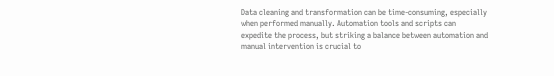Data cleaning and transformation can be time-consuming, especially when performed manually. Automation tools and scripts can expedite the process, but striking a balance between automation and manual intervention is crucial to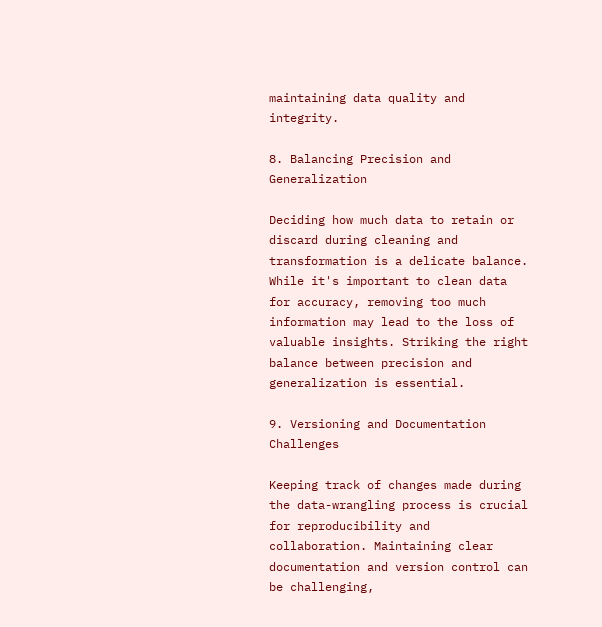maintaining data quality and integrity.

8. Balancing Precision and Generalization

Deciding how much data to retain or discard during cleaning and transformation is a delicate balance. While it's important to clean data for accuracy, removing too much information may lead to the loss of valuable insights. Striking the right balance between precision and generalization is essential.

9. Versioning and Documentation Challenges

Keeping track of changes made during the data-wrangling process is crucial for reproducibility and collaboration. Maintaining clear documentation and version control can be challenging,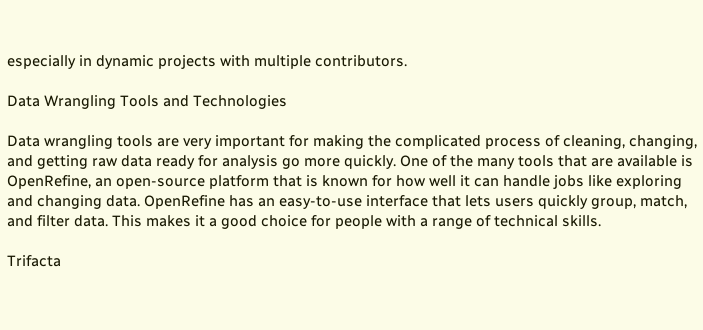especially in dynamic projects with multiple contributors.

Data Wrangling Tools and Technologies

Data wrangling tools are very important for making the complicated process of cleaning, changing, and getting raw data ready for analysis go more quickly. One of the many tools that are available is OpenRefine, an open-source platform that is known for how well it can handle jobs like exploring and changing data. OpenRefine has an easy-to-use interface that lets users quickly group, match, and filter data. This makes it a good choice for people with a range of technical skills.

Trifacta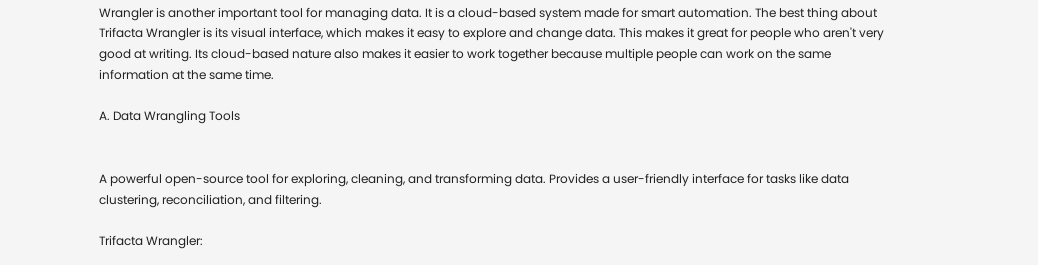Wrangler is another important tool for managing data. It is a cloud-based system made for smart automation. The best thing about Trifacta Wrangler is its visual interface, which makes it easy to explore and change data. This makes it great for people who aren't very good at writing. Its cloud-based nature also makes it easier to work together because multiple people can work on the same information at the same time.

A. Data Wrangling Tools


A powerful open-source tool for exploring, cleaning, and transforming data. Provides a user-friendly interface for tasks like data clustering, reconciliation, and filtering.

Trifacta Wrangler: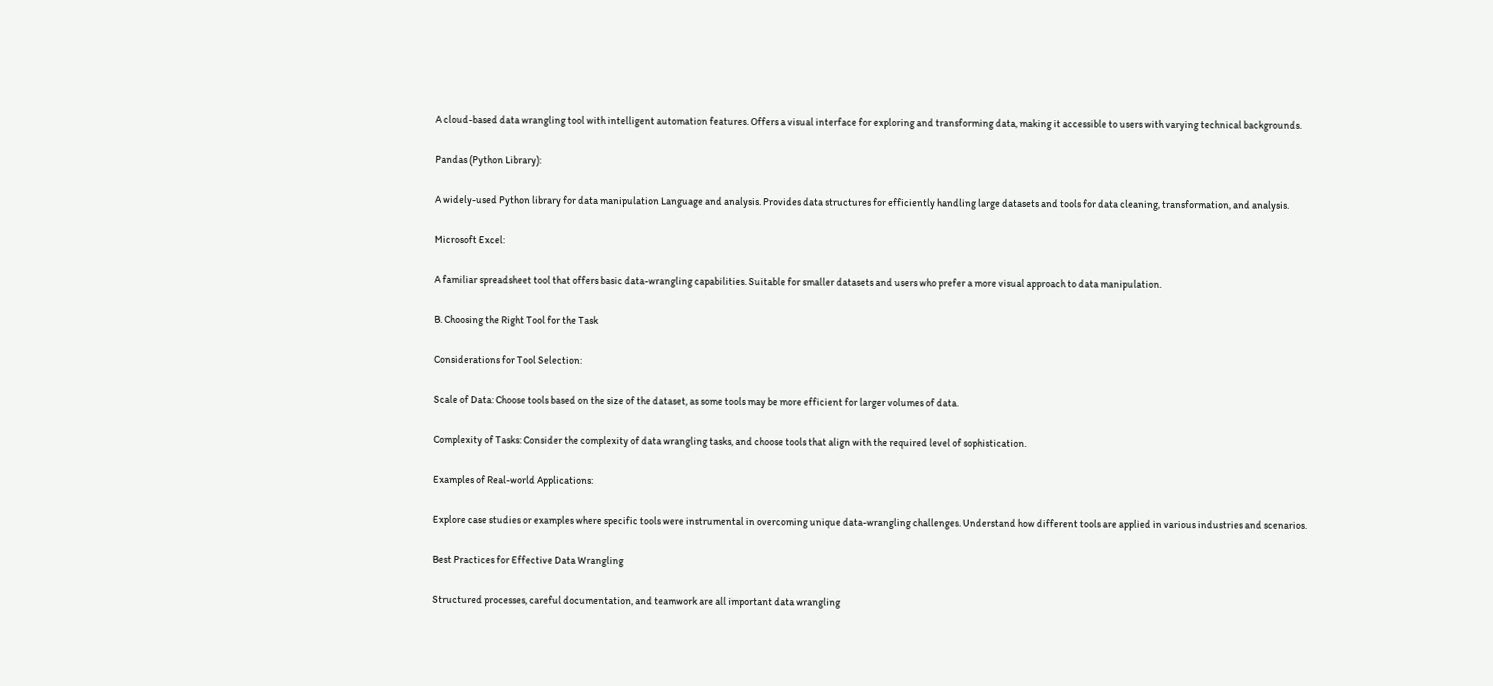A cloud-based data wrangling tool with intelligent automation features. Offers a visual interface for exploring and transforming data, making it accessible to users with varying technical backgrounds.

Pandas (Python Library):

A widely-used Python library for data manipulation Language and analysis. Provides data structures for efficiently handling large datasets and tools for data cleaning, transformation, and analysis.

Microsoft Excel:

A familiar spreadsheet tool that offers basic data-wrangling capabilities. Suitable for smaller datasets and users who prefer a more visual approach to data manipulation.

B. Choosing the Right Tool for the Task

Considerations for Tool Selection:

Scale of Data: Choose tools based on the size of the dataset, as some tools may be more efficient for larger volumes of data.

Complexity of Tasks: Consider the complexity of data wrangling tasks, and choose tools that align with the required level of sophistication.

Examples of Real-world Applications:

Explore case studies or examples where specific tools were instrumental in overcoming unique data-wrangling challenges. Understand how different tools are applied in various industries and scenarios.

Best Practices for Effective Data Wrangling

Structured processes, careful documentation, and teamwork are all important data wrangling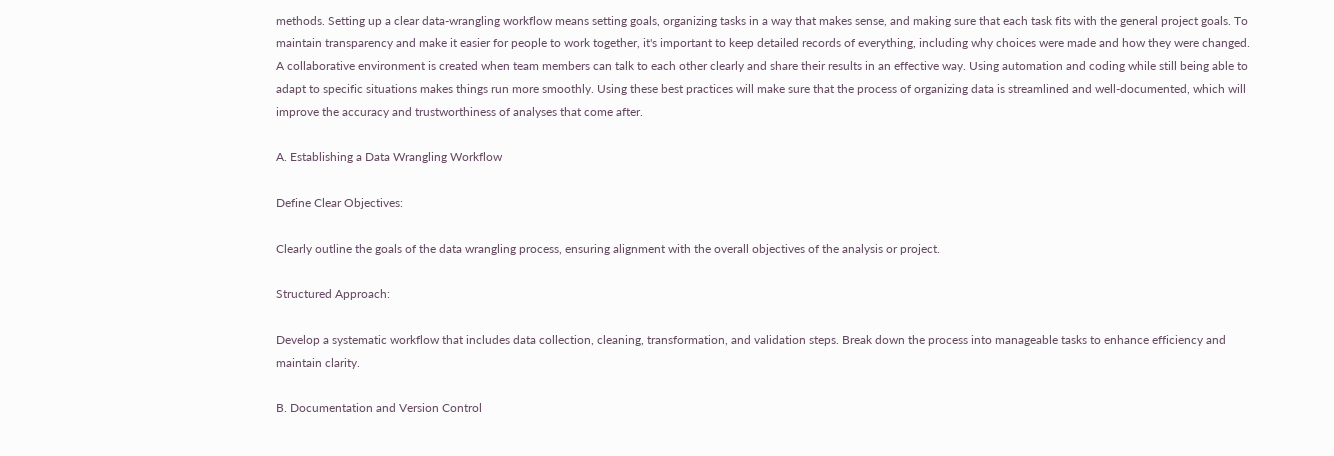methods. Setting up a clear data-wrangling workflow means setting goals, organizing tasks in a way that makes sense, and making sure that each task fits with the general project goals. To maintain transparency and make it easier for people to work together, it's important to keep detailed records of everything, including why choices were made and how they were changed. A collaborative environment is created when team members can talk to each other clearly and share their results in an effective way. Using automation and coding while still being able to adapt to specific situations makes things run more smoothly. Using these best practices will make sure that the process of organizing data is streamlined and well-documented, which will improve the accuracy and trustworthiness of analyses that come after.

A. Establishing a Data Wrangling Workflow

Define Clear Objectives:

Clearly outline the goals of the data wrangling process, ensuring alignment with the overall objectives of the analysis or project.

Structured Approach:

Develop a systematic workflow that includes data collection, cleaning, transformation, and validation steps. Break down the process into manageable tasks to enhance efficiency and maintain clarity.

B. Documentation and Version Control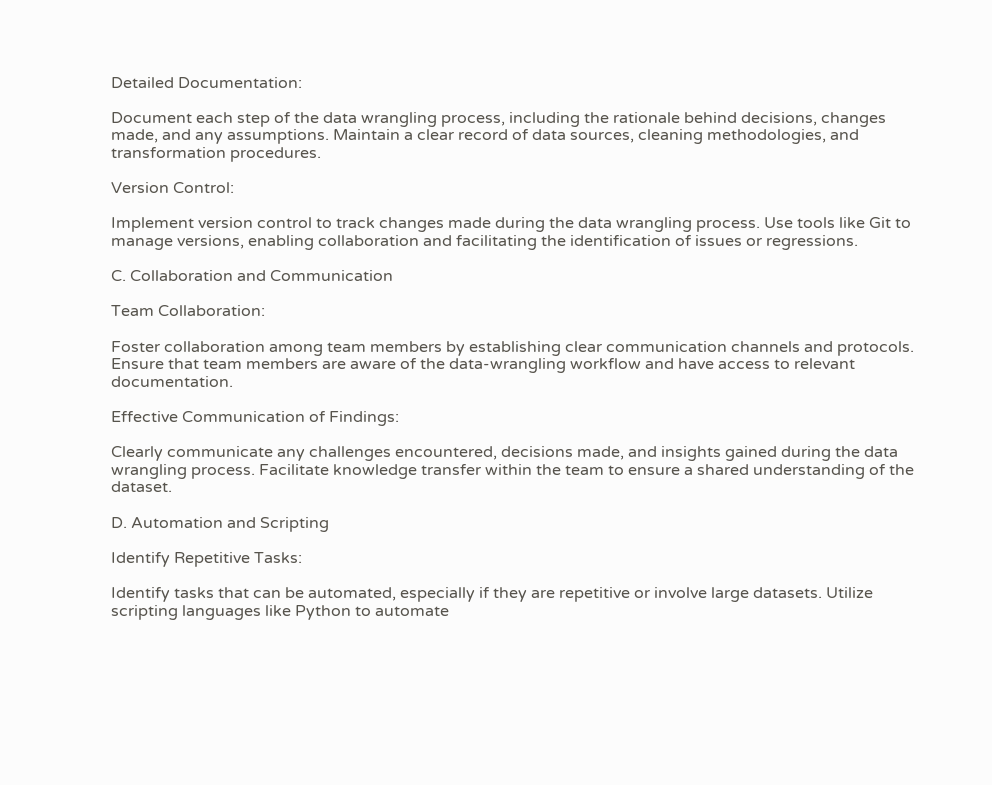Detailed Documentation:

Document each step of the data wrangling process, including the rationale behind decisions, changes made, and any assumptions. Maintain a clear record of data sources, cleaning methodologies, and transformation procedures.

Version Control:

Implement version control to track changes made during the data wrangling process. Use tools like Git to manage versions, enabling collaboration and facilitating the identification of issues or regressions.

C. Collaboration and Communication

Team Collaboration:

Foster collaboration among team members by establishing clear communication channels and protocols. Ensure that team members are aware of the data-wrangling workflow and have access to relevant documentation.

Effective Communication of Findings:

Clearly communicate any challenges encountered, decisions made, and insights gained during the data wrangling process. Facilitate knowledge transfer within the team to ensure a shared understanding of the dataset.

D. Automation and Scripting

Identify Repetitive Tasks:

Identify tasks that can be automated, especially if they are repetitive or involve large datasets. Utilize scripting languages like Python to automate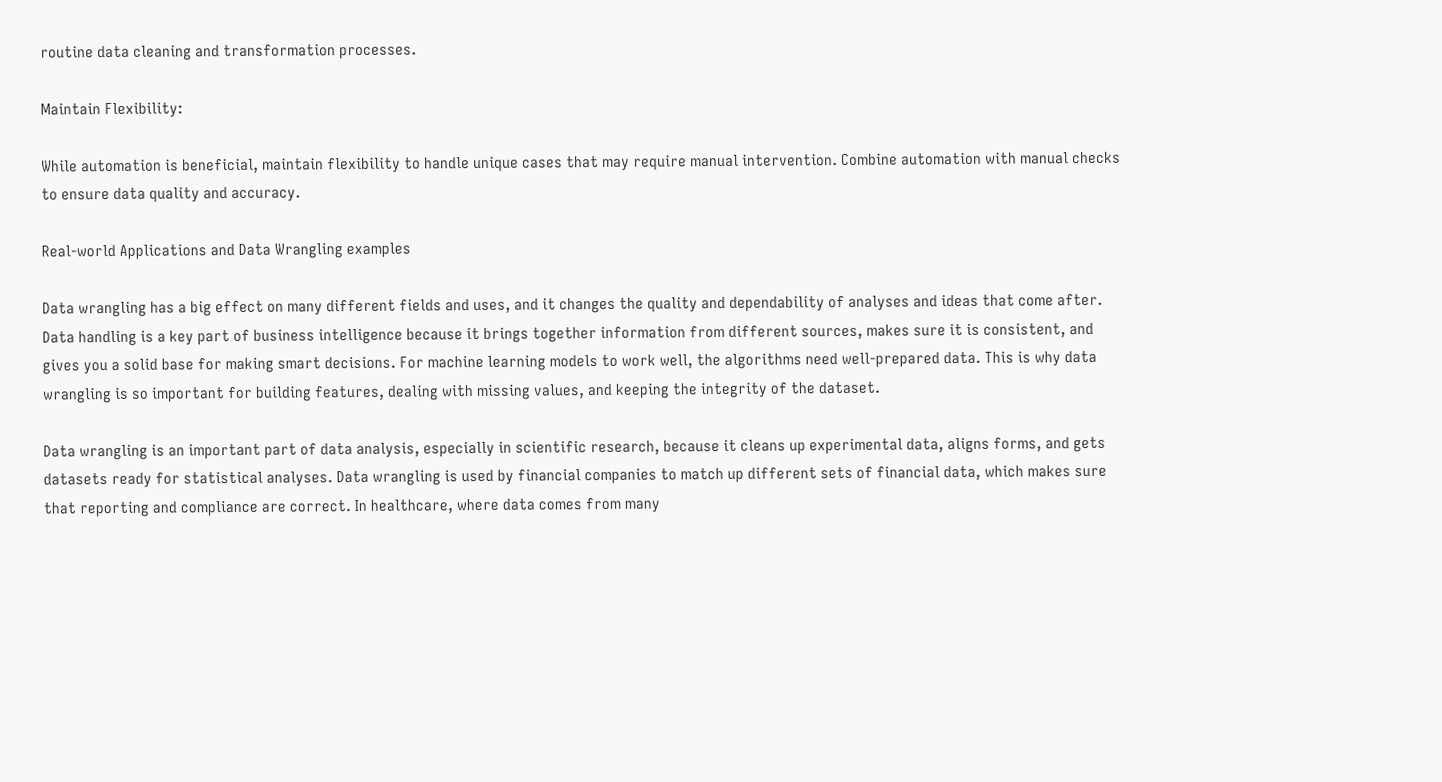routine data cleaning and transformation processes.

Maintain Flexibility:

While automation is beneficial, maintain flexibility to handle unique cases that may require manual intervention. Combine automation with manual checks to ensure data quality and accuracy.

Real-world Applications and Data Wrangling examples

Data wrangling has a big effect on many different fields and uses, and it changes the quality and dependability of analyses and ideas that come after. Data handling is a key part of business intelligence because it brings together information from different sources, makes sure it is consistent, and gives you a solid base for making smart decisions. For machine learning models to work well, the algorithms need well-prepared data. This is why data wrangling is so important for building features, dealing with missing values, and keeping the integrity of the dataset.

Data wrangling is an important part of data analysis, especially in scientific research, because it cleans up experimental data, aligns forms, and gets datasets ready for statistical analyses. Data wrangling is used by financial companies to match up different sets of financial data, which makes sure that reporting and compliance are correct. In healthcare, where data comes from many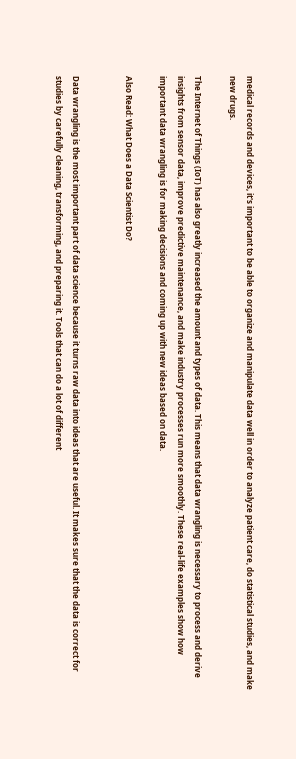medical records and devices, it's important to be able to organize and manipulate data well in order to analyze patient care, do statistical studies, and make new drugs.

The Internet of Things (IoT) has also greatly increased the amount and types of data. This means that data wrangling is necessary to process and derive insights from sensor data, improve predictive maintenance, and make industry processes run more smoothly. These real-life examples show how important data wrangling is for making decisions and coming up with new ideas based on data.

Also Read: What Does a Data Scientist Do?


Data wrangling is the most important part of data science because it turns raw data into ideas that are useful. It makes sure that the data is correct for studies by carefully cleaning, transforming, and preparing it. Tools that can do a lot of different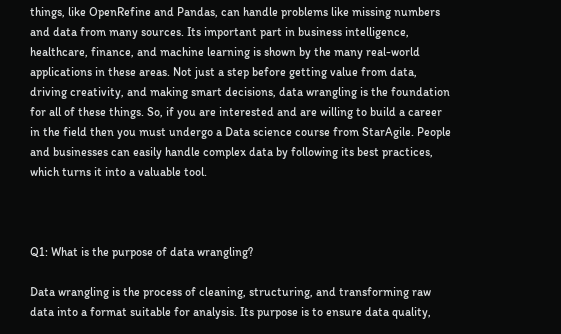things, like OpenRefine and Pandas, can handle problems like missing numbers and data from many sources. Its important part in business intelligence, healthcare, finance, and machine learning is shown by the many real-world applications in these areas. Not just a step before getting value from data, driving creativity, and making smart decisions, data wrangling is the foundation for all of these things. So, if you are interested and are willing to build a career in the field then you must undergo a Data science course from StarAgile. People and businesses can easily handle complex data by following its best practices, which turns it into a valuable tool.



Q1: What is the purpose of data wrangling?

Data wrangling is the process of cleaning, structuring, and transforming raw data into a format suitable for analysis. Its purpose is to ensure data quality,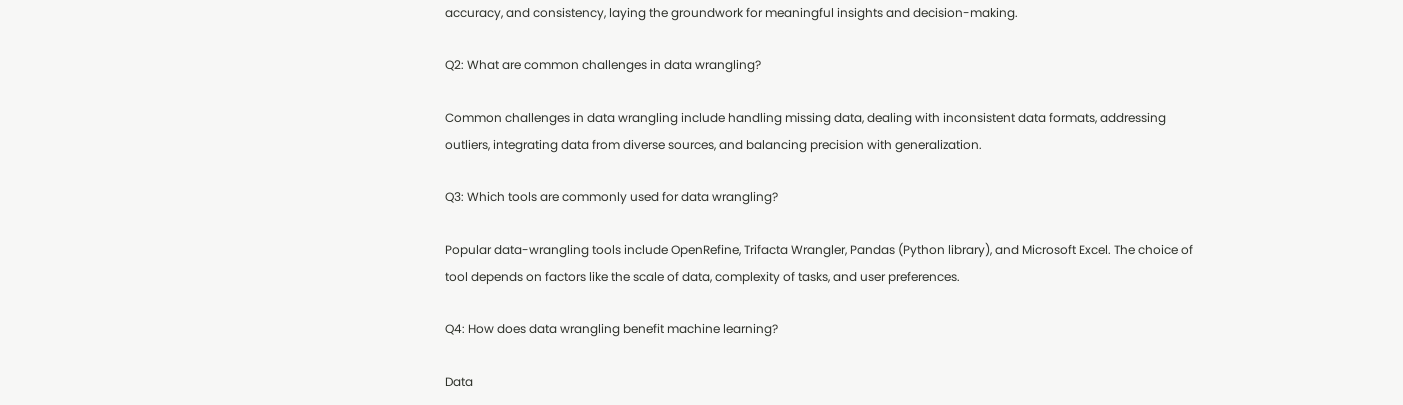accuracy, and consistency, laying the groundwork for meaningful insights and decision-making.

Q2: What are common challenges in data wrangling?

Common challenges in data wrangling include handling missing data, dealing with inconsistent data formats, addressing outliers, integrating data from diverse sources, and balancing precision with generalization.

Q3: Which tools are commonly used for data wrangling?

Popular data-wrangling tools include OpenRefine, Trifacta Wrangler, Pandas (Python library), and Microsoft Excel. The choice of tool depends on factors like the scale of data, complexity of tasks, and user preferences.

Q4: How does data wrangling benefit machine learning?

Data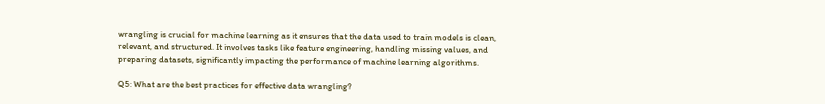wrangling is crucial for machine learning as it ensures that the data used to train models is clean, relevant, and structured. It involves tasks like feature engineering, handling missing values, and preparing datasets, significantly impacting the performance of machine learning algorithms.

Q5: What are the best practices for effective data wrangling?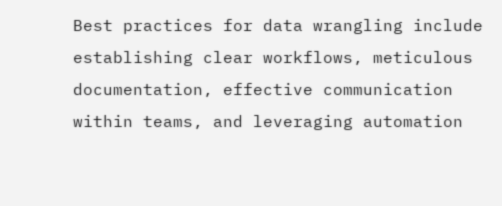Best practices for data wrangling include establishing clear workflows, meticulous documentation, effective communication within teams, and leveraging automation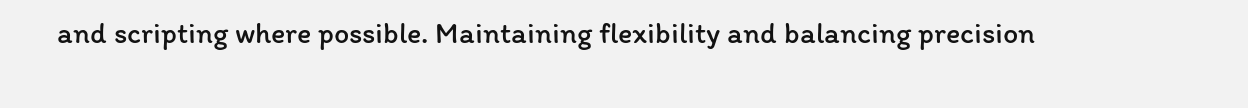and scripting where possible. Maintaining flexibility and balancing precision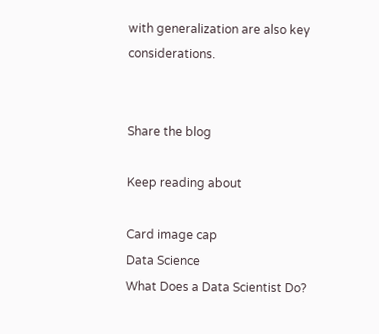with generalization are also key considerations.


Share the blog

Keep reading about

Card image cap
Data Science
What Does a Data Scientist Do?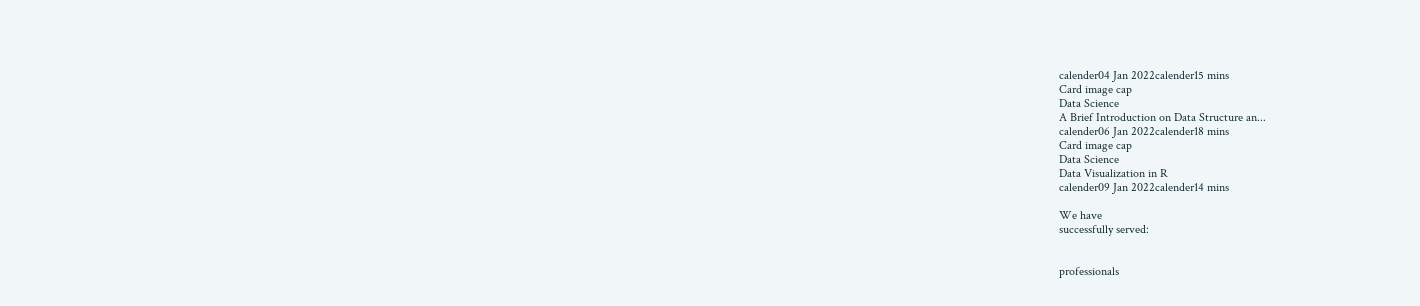calender04 Jan 2022calender15 mins
Card image cap
Data Science
A Brief Introduction on Data Structure an...
calender06 Jan 2022calender18 mins
Card image cap
Data Science
Data Visualization in R
calender09 Jan 2022calender14 mins

We have
successfully served:


professionals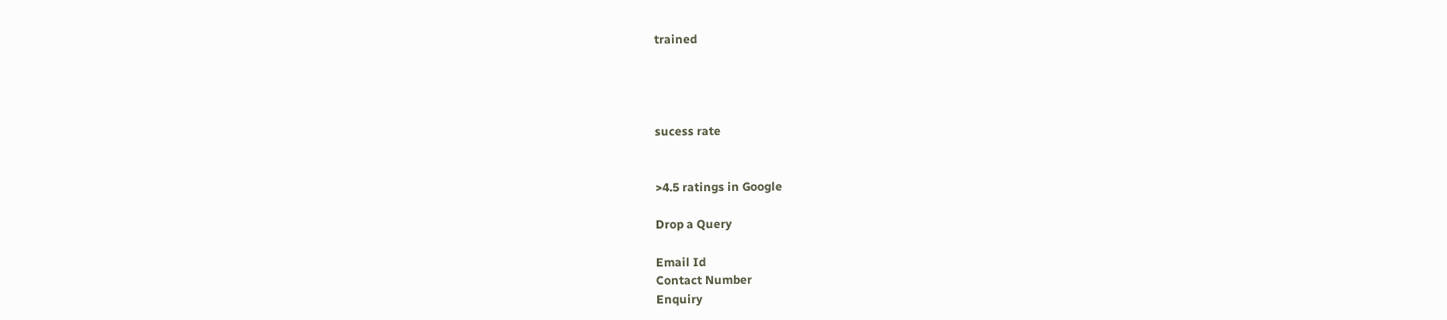trained




sucess rate


>4.5 ratings in Google

Drop a Query

Email Id
Contact Number
Enquiry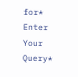for*
Enter Your Query*